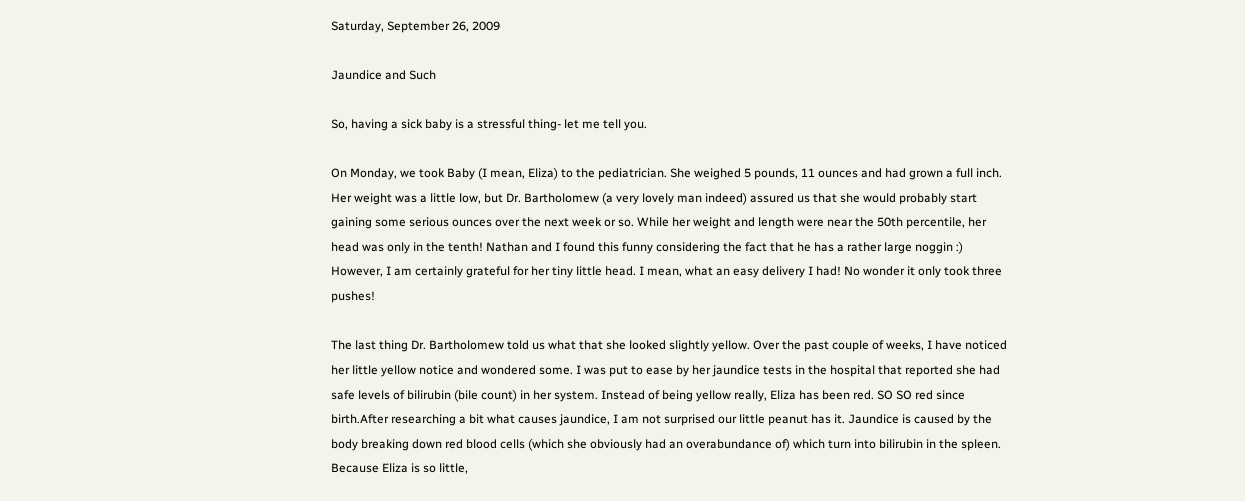Saturday, September 26, 2009

Jaundice and Such

So, having a sick baby is a stressful thing- let me tell you.

On Monday, we took Baby (I mean, Eliza) to the pediatrician. She weighed 5 pounds, 11 ounces and had grown a full inch. Her weight was a little low, but Dr. Bartholomew (a very lovely man indeed) assured us that she would probably start gaining some serious ounces over the next week or so. While her weight and length were near the 50th percentile, her head was only in the tenth! Nathan and I found this funny considering the fact that he has a rather large noggin :) However, I am certainly grateful for her tiny little head. I mean, what an easy delivery I had! No wonder it only took three pushes!

The last thing Dr. Bartholomew told us what that she looked slightly yellow. Over the past couple of weeks, I have noticed her little yellow notice and wondered some. I was put to ease by her jaundice tests in the hospital that reported she had safe levels of bilirubin (bile count) in her system. Instead of being yellow really, Eliza has been red. SO SO red since birth.After researching a bit what causes jaundice, I am not surprised our little peanut has it. Jaundice is caused by the body breaking down red blood cells (which she obviously had an overabundance of) which turn into bilirubin in the spleen. Because Eliza is so little,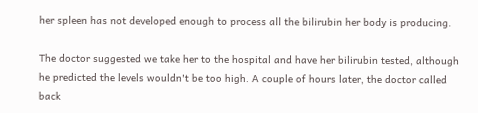her spleen has not developed enough to process all the bilirubin her body is producing.

The doctor suggested we take her to the hospital and have her bilirubin tested, although he predicted the levels wouldn't be too high. A couple of hours later, the doctor called back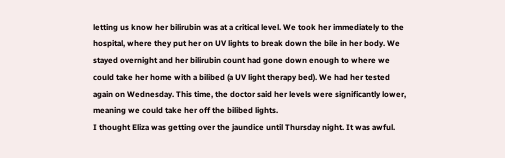letting us know her bilirubin was at a critical level. We took her immediately to the hospital, where they put her on UV lights to break down the bile in her body. We stayed overnight and her bilirubin count had gone down enough to where we could take her home with a bilibed (a UV light therapy bed). We had her tested again on Wednesday. This time, the doctor said her levels were significantly lower, meaning we could take her off the bilibed lights.
I thought Eliza was getting over the jaundice until Thursday night. It was awful.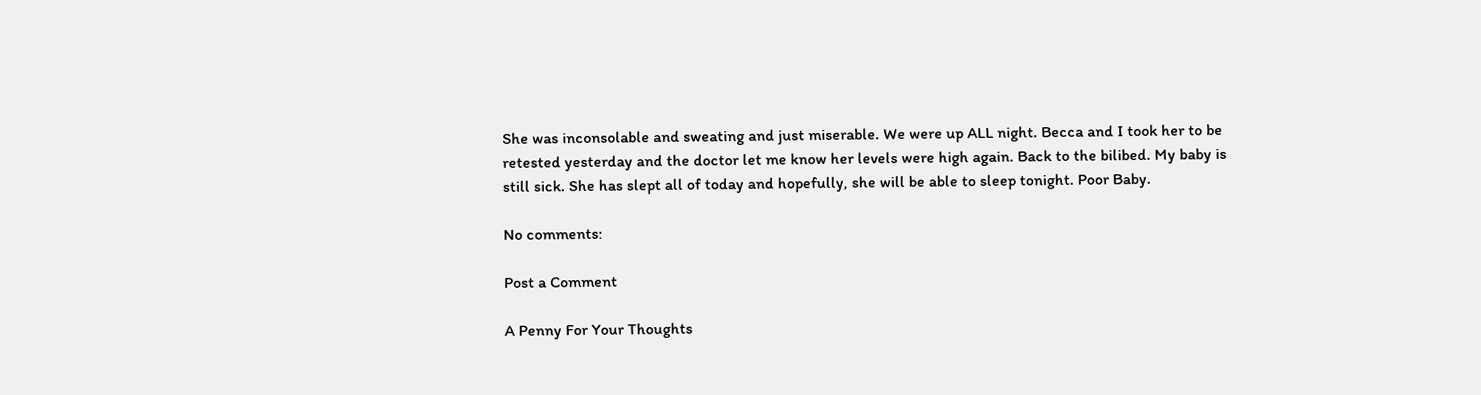She was inconsolable and sweating and just miserable. We were up ALL night. Becca and I took her to be retested yesterday and the doctor let me know her levels were high again. Back to the bilibed. My baby is still sick. She has slept all of today and hopefully, she will be able to sleep tonight. Poor Baby.

No comments:

Post a Comment

A Penny For Your Thoughts